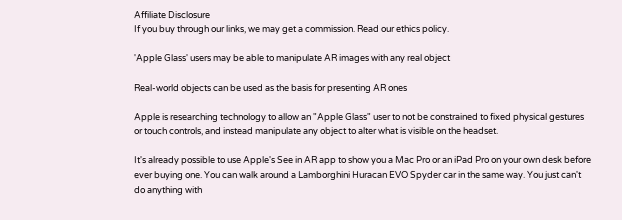Affiliate Disclosure
If you buy through our links, we may get a commission. Read our ethics policy.

'Apple Glass' users may be able to manipulate AR images with any real object

Real-world objects can be used as the basis for presenting AR ones

Apple is researching technology to allow an "Apple Glass" user to not be constrained to fixed physical gestures or touch controls, and instead manipulate any object to alter what is visible on the headset.

It's already possible to use Apple's See in AR app to show you a Mac Pro or an iPad Pro on your own desk before ever buying one. You can walk around a Lamborghini Huracan EVO Spyder car in the same way. You just can't do anything with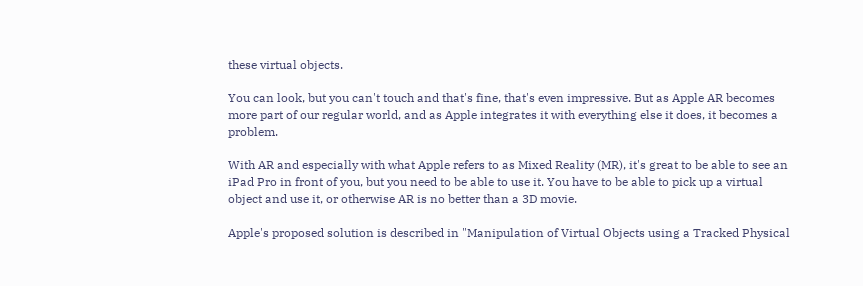these virtual objects.

You can look, but you can't touch and that's fine, that's even impressive. But as Apple AR becomes more part of our regular world, and as Apple integrates it with everything else it does, it becomes a problem.

With AR and especially with what Apple refers to as Mixed Reality (MR), it's great to be able to see an iPad Pro in front of you, but you need to be able to use it. You have to be able to pick up a virtual object and use it, or otherwise AR is no better than a 3D movie.

Apple's proposed solution is described in "Manipulation of Virtual Objects using a Tracked Physical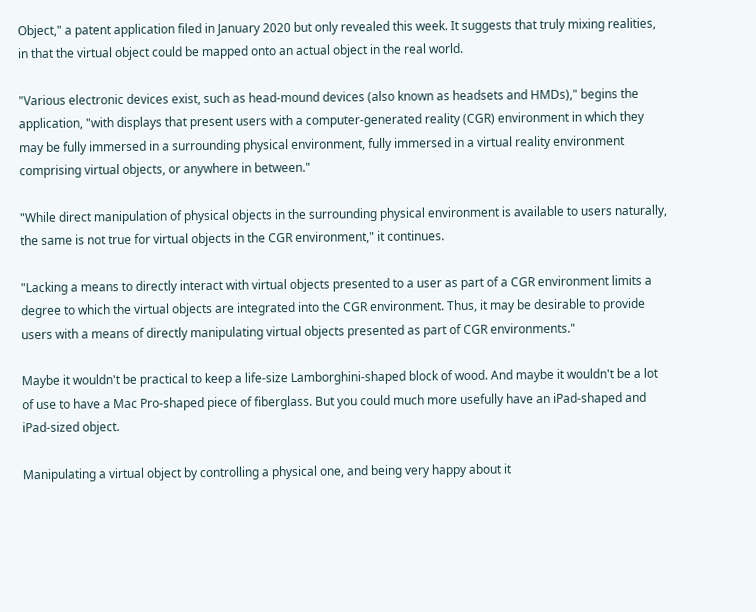Object," a patent application filed in January 2020 but only revealed this week. It suggests that truly mixing realities, in that the virtual object could be mapped onto an actual object in the real world.

"Various electronic devices exist, such as head-mound devices (also known as headsets and HMDs)," begins the application, "with displays that present users with a computer-generated reality (CGR) environment in which they may be fully immersed in a surrounding physical environment, fully immersed in a virtual reality environment comprising virtual objects, or anywhere in between."

"While direct manipulation of physical objects in the surrounding physical environment is available to users naturally, the same is not true for virtual objects in the CGR environment," it continues.

"Lacking a means to directly interact with virtual objects presented to a user as part of a CGR environment limits a degree to which the virtual objects are integrated into the CGR environment. Thus, it may be desirable to provide users with a means of directly manipulating virtual objects presented as part of CGR environments."

Maybe it wouldn't be practical to keep a life-size Lamborghini-shaped block of wood. And maybe it wouldn't be a lot of use to have a Mac Pro-shaped piece of fiberglass. But you could much more usefully have an iPad-shaped and iPad-sized object.

Manipulating a virtual object by controlling a physical one, and being very happy about it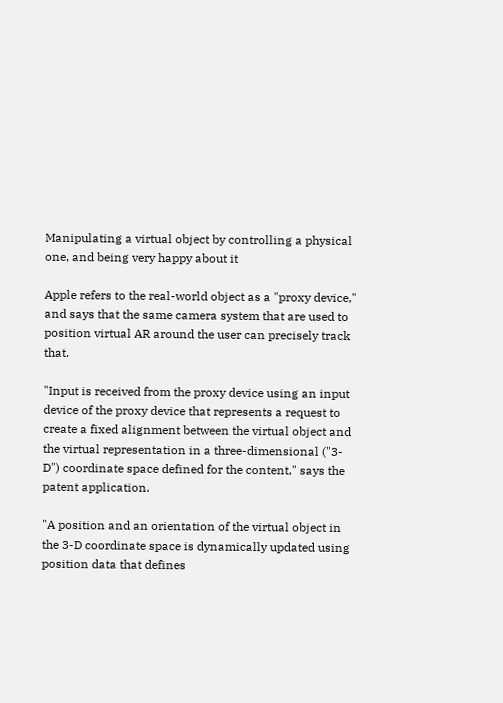Manipulating a virtual object by controlling a physical one, and being very happy about it

Apple refers to the real-world object as a "proxy device," and says that the same camera system that are used to position virtual AR around the user can precisely track that.

"Input is received from the proxy device using an input device of the proxy device that represents a request to create a fixed alignment between the virtual object and the virtual representation in a three-dimensional ("3-D") coordinate space defined for the content," says the patent application.

"A position and an orientation of the virtual object in the 3-D coordinate space is dynamically updated using position data that defines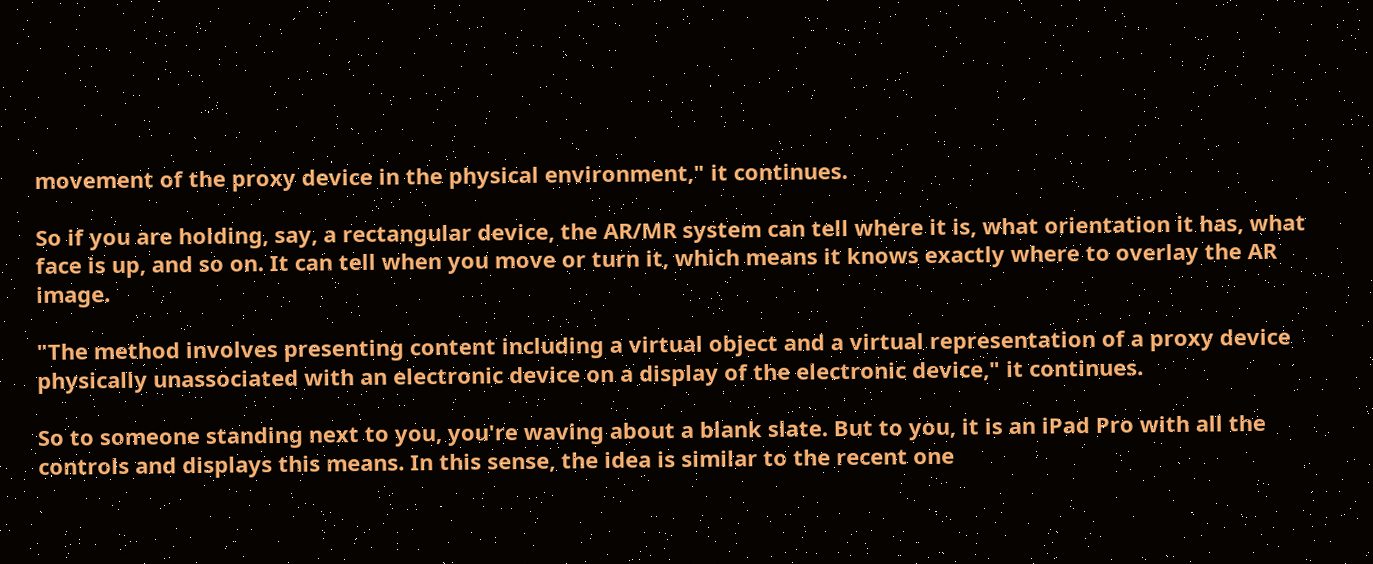movement of the proxy device in the physical environment," it continues.

So if you are holding, say, a rectangular device, the AR/MR system can tell where it is, what orientation it has, what face is up, and so on. It can tell when you move or turn it, which means it knows exactly where to overlay the AR image.

"The method involves presenting content including a virtual object and a virtual representation of a proxy device physically unassociated with an electronic device on a display of the electronic device," it continues.

So to someone standing next to you, you're waving about a blank slate. But to you, it is an iPad Pro with all the controls and displays this means. In this sense, the idea is similar to the recent one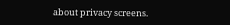about privacy screens.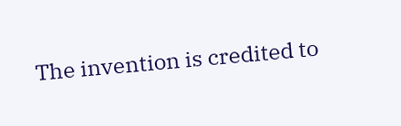The invention is credited to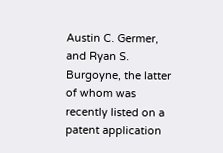Austin C. Germer, and Ryan S. Burgoyne, the latter of whom was recently listed on a patent application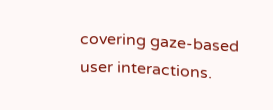covering gaze-based user interactions.